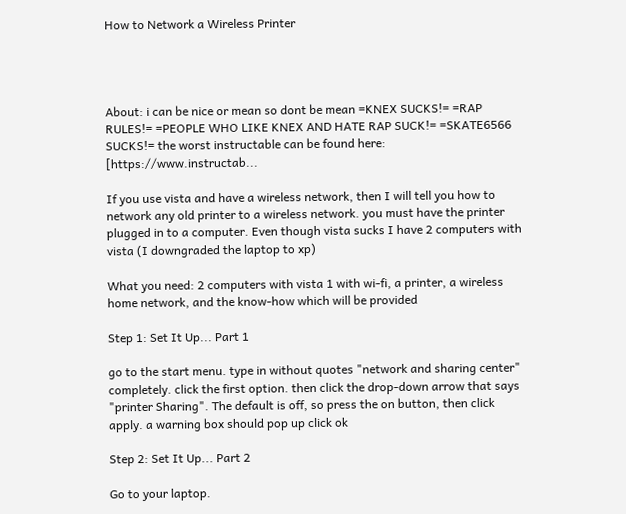How to Network a Wireless Printer




About: i can be nice or mean so dont be mean =KNEX SUCKS!= =RAP RULES!= =PEOPLE WHO LIKE KNEX AND HATE RAP SUCK!= =SKATE6566 SUCKS!= the worst instructable can be found here: [https://www.instructab...

If you use vista and have a wireless network, then I will tell you how to network any old printer to a wireless network. you must have the printer plugged in to a computer. Even though vista sucks I have 2 computers with vista (I downgraded the laptop to xp)

What you need: 2 computers with vista 1 with wi-fi, a printer, a wireless home network, and the know-how which will be provided

Step 1: Set It Up... Part 1

go to the start menu. type in without quotes "network and sharing center" completely. click the first option. then click the drop-down arrow that says "printer Sharing". The default is off, so press the on button, then click apply. a warning box should pop up click ok

Step 2: Set It Up... Part 2

Go to your laptop.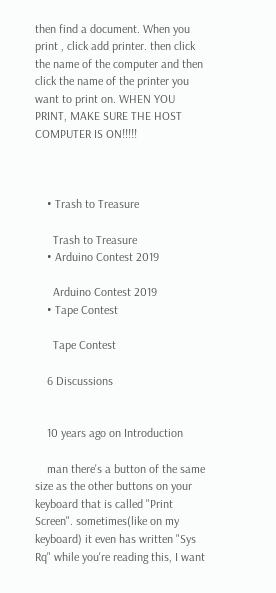then find a document. When you print , click add printer. then click the name of the computer and then click the name of the printer you want to print on. WHEN YOU PRINT, MAKE SURE THE HOST COMPUTER IS ON!!!!!



    • Trash to Treasure

      Trash to Treasure
    • Arduino Contest 2019

      Arduino Contest 2019
    • Tape Contest

      Tape Contest

    6 Discussions


    10 years ago on Introduction

    man there's a button of the same size as the other buttons on your keyboard that is called "Print Screen". sometimes(like on my keyboard) it even has written "Sys Rq" while you're reading this, I want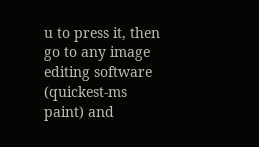u to press it, then go to any image editing software (quickest-ms paint) and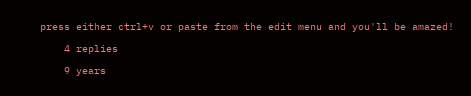press either ctrl+v or paste from the edit menu and you'll be amazed!

    4 replies

    9 years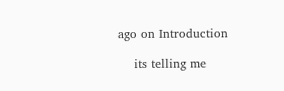ago on Introduction

    its telling me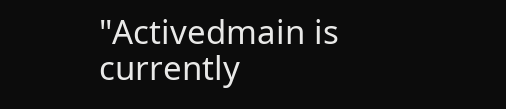"Activedmain is currently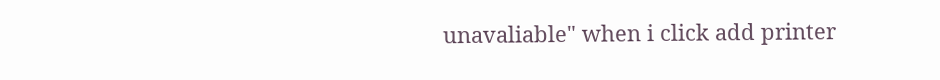unavaliable" when i click add printer